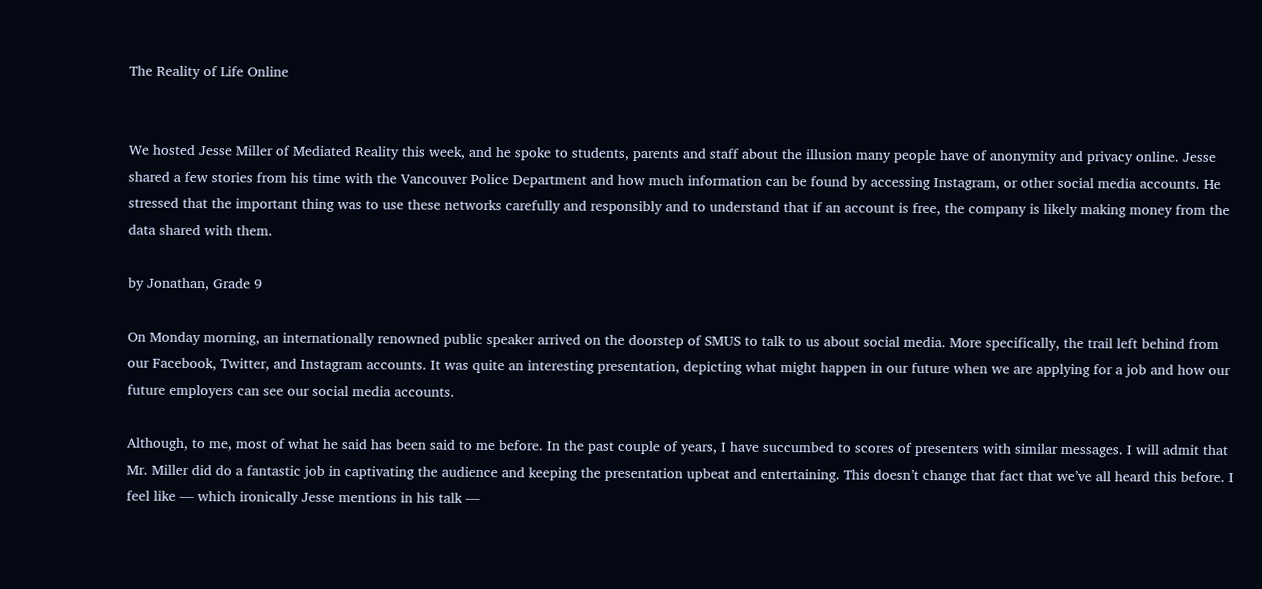The Reality of Life Online


We hosted Jesse Miller of Mediated Reality this week, and he spoke to students, parents and staff about the illusion many people have of anonymity and privacy online. Jesse shared a few stories from his time with the Vancouver Police Department and how much information can be found by accessing Instagram, or other social media accounts. He stressed that the important thing was to use these networks carefully and responsibly and to understand that if an account is free, the company is likely making money from the data shared with them.

by Jonathan, Grade 9

On Monday morning, an internationally renowned public speaker arrived on the doorstep of SMUS to talk to us about social media. More specifically, the trail left behind from our Facebook, Twitter, and Instagram accounts. It was quite an interesting presentation, depicting what might happen in our future when we are applying for a job and how our future employers can see our social media accounts.

Although, to me, most of what he said has been said to me before. In the past couple of years, I have succumbed to scores of presenters with similar messages. I will admit that Mr. Miller did do a fantastic job in captivating the audience and keeping the presentation upbeat and entertaining. This doesn’t change that fact that we’ve all heard this before. I feel like — which ironically Jesse mentions in his talk —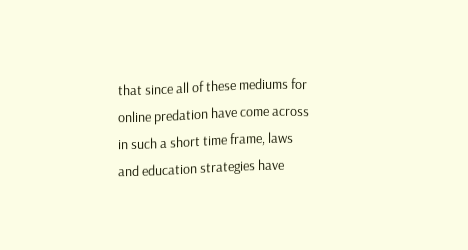that since all of these mediums for online predation have come across in such a short time frame, laws and education strategies have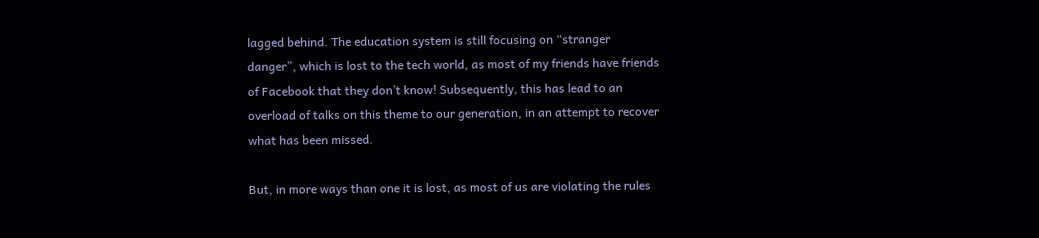lagged behind. The education system is still focusing on “stranger danger”, which is lost to the tech world, as most of my friends have friends of Facebook that they don’t know! Subsequently, this has lead to an overload of talks on this theme to our generation, in an attempt to recover what has been missed.

But, in more ways than one it is lost, as most of us are violating the rules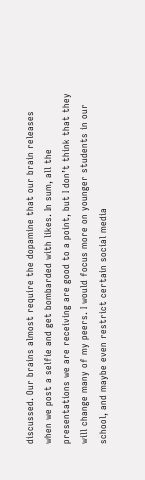discussed. Our brains almost require the dopamine that our brain releases when we post a selfie and get bombarded with likes. In sum, all the presentations we are receiving are good to a point, but I don’t think that they will change many of my peers. I would focus more on younger students in our school, and maybe even restrict certain social media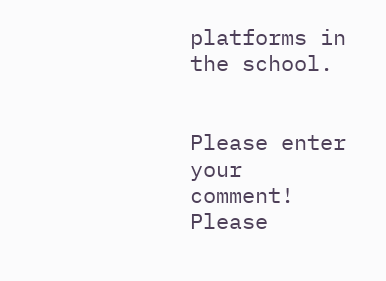platforms in the school.


Please enter your comment!
Please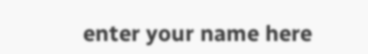enter your name here